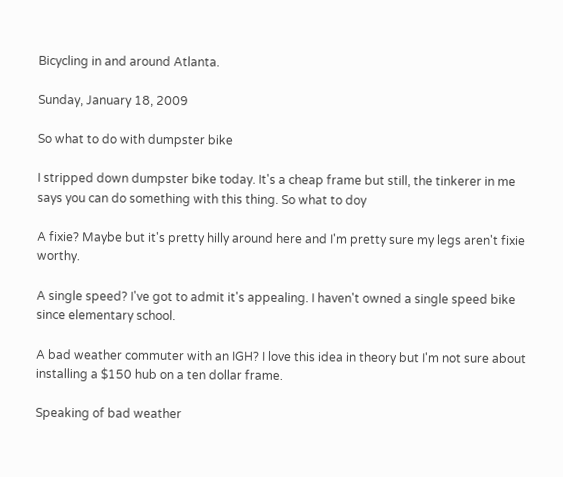Bicycling in and around Atlanta.

Sunday, January 18, 2009

So what to do with dumpster bike

I stripped down dumpster bike today. It's a cheap frame but still, the tinkerer in me says you can do something with this thing. So what to doy

A fixie? Maybe but it's pretty hilly around here and I'm pretty sure my legs aren't fixie worthy.

A single speed? I've got to admit it's appealing. I haven't owned a single speed bike since elementary school.

A bad weather commuter with an IGH? I love this idea in theory but I'm not sure about installing a $150 hub on a ten dollar frame.

Speaking of bad weather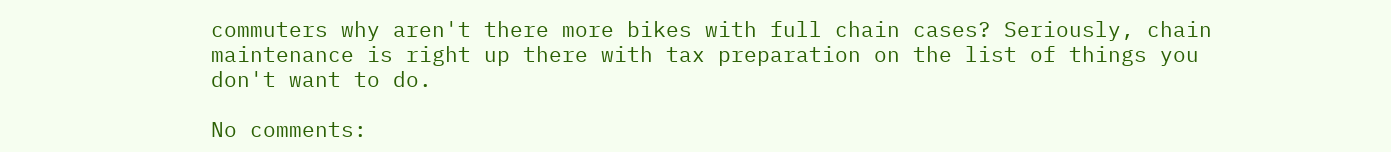commuters why aren't there more bikes with full chain cases? Seriously, chain maintenance is right up there with tax preparation on the list of things you don't want to do.

No comments: